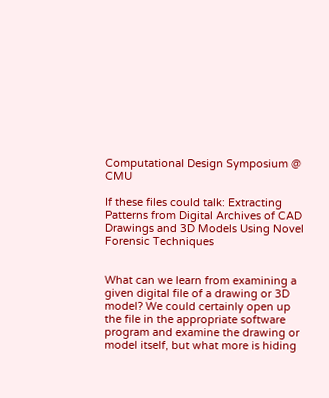Computational Design Symposium @ CMU

If these files could talk: Extracting Patterns from Digital Archives of CAD Drawings and 3D Models Using Novel Forensic Techniques


What can we learn from examining a given digital file of a drawing or 3D model? We could certainly open up the file in the appropriate software program and examine the drawing or model itself, but what more is hiding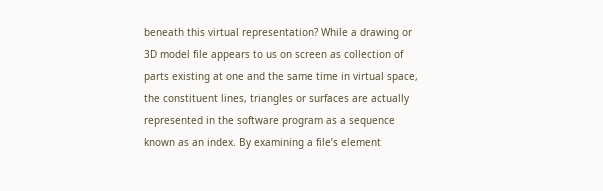beneath this virtual representation? While a drawing or 3D model file appears to us on screen as collection of parts existing at one and the same time in virtual space, the constituent lines, triangles or surfaces are actually represented in the software program as a sequence known as an index. By examining a file’s element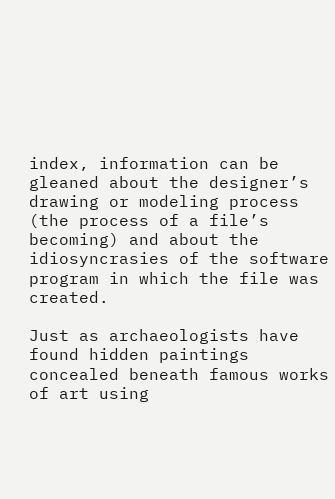index, information can be gleaned about the designer’s drawing or modeling process (the process of a file’s becoming) and about the idiosyncrasies of the software program in which the file was created.

Just as archaeologists have found hidden paintings concealed beneath famous works of art using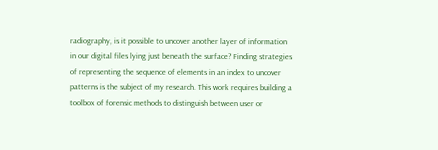radiography, is it possible to uncover another layer of information in our digital files lying just beneath the surface? Finding strategies of representing the sequence of elements in an index to uncover patterns is the subject of my research. This work requires building a toolbox of forensic methods to distinguish between user or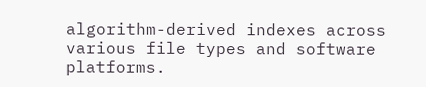algorithm-derived indexes across various file types and software platforms.